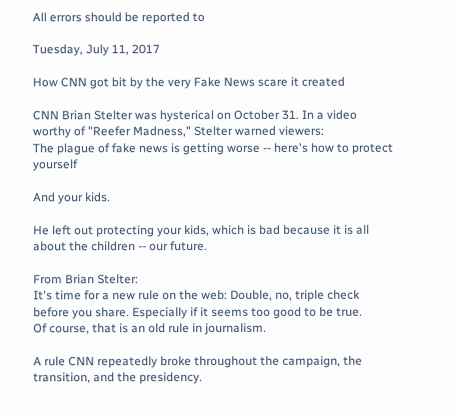All errors should be reported to

Tuesday, July 11, 2017

How CNN got bit by the very Fake News scare it created

CNN Brian Stelter was hysterical on October 31. In a video worthy of "Reefer Madness," Stelter warned viewers:
The plague of fake news is getting worse -- here's how to protect yourself

And your kids.

He left out protecting your kids, which is bad because it is all about the children -- our future.

From Brian Stelter:
It's time for a new rule on the web: Double, no, triple check before you share. Especially if it seems too good to be true.
Of course, that is an old rule in journalism.

A rule CNN repeatedly broke throughout the campaign, the transition, and the presidency.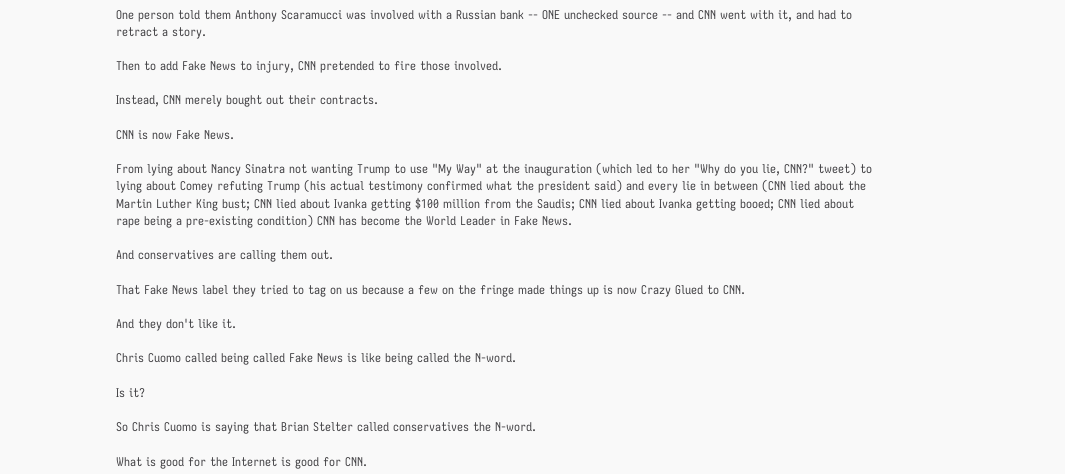One person told them Anthony Scaramucci was involved with a Russian bank -- ONE unchecked source -- and CNN went with it, and had to retract a story.

Then to add Fake News to injury, CNN pretended to fire those involved.

Instead, CNN merely bought out their contracts.

CNN is now Fake News.

From lying about Nancy Sinatra not wanting Trump to use "My Way" at the inauguration (which led to her "Why do you lie, CNN?" tweet) to lying about Comey refuting Trump (his actual testimony confirmed what the president said) and every lie in between (CNN lied about the Martin Luther King bust; CNN lied about Ivanka getting $100 million from the Saudis; CNN lied about Ivanka getting booed; CNN lied about rape being a pre-existing condition) CNN has become the World Leader in Fake News.

And conservatives are calling them out.

That Fake News label they tried to tag on us because a few on the fringe made things up is now Crazy Glued to CNN.

And they don't like it.

Chris Cuomo called being called Fake News is like being called the N-word.

Is it?

So Chris Cuomo is saying that Brian Stelter called conservatives the N-word.

What is good for the Internet is good for CNN.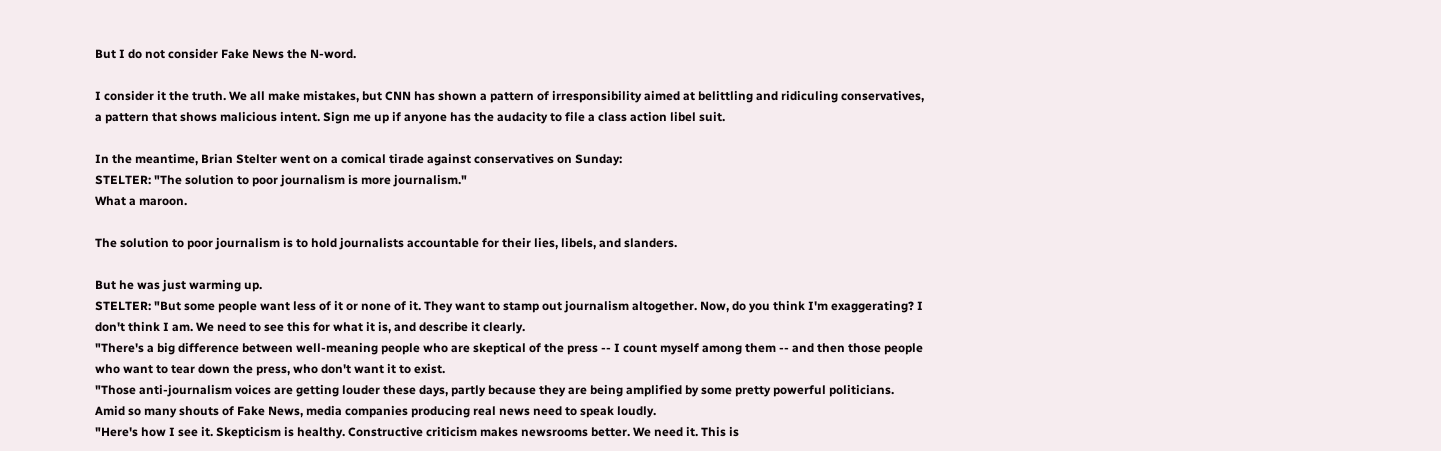But I do not consider Fake News the N-word.

I consider it the truth. We all make mistakes, but CNN has shown a pattern of irresponsibility aimed at belittling and ridiculing conservatives, a pattern that shows malicious intent. Sign me up if anyone has the audacity to file a class action libel suit.

In the meantime, Brian Stelter went on a comical tirade against conservatives on Sunday:
STELTER: "The solution to poor journalism is more journalism."
What a maroon.

The solution to poor journalism is to hold journalists accountable for their lies, libels, and slanders.

But he was just warming up.
STELTER: "But some people want less of it or none of it. They want to stamp out journalism altogether. Now, do you think I'm exaggerating? I don't think I am. We need to see this for what it is, and describe it clearly.
"There's a big difference between well-meaning people who are skeptical of the press -- I count myself among them -- and then those people who want to tear down the press, who don't want it to exist.
"Those anti-journalism voices are getting louder these days, partly because they are being amplified by some pretty powerful politicians. Amid so many shouts of Fake News, media companies producing real news need to speak loudly.
"Here's how I see it. Skepticism is healthy. Constructive criticism makes newsrooms better. We need it. This is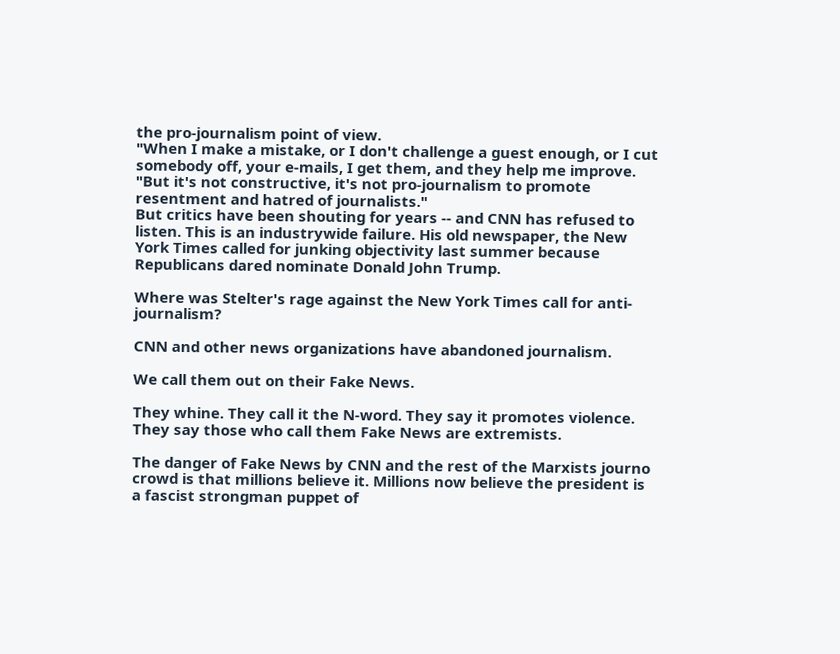the pro-journalism point of view.
"When I make a mistake, or I don't challenge a guest enough, or I cut somebody off, your e-mails, I get them, and they help me improve.
"But it's not constructive, it's not pro-journalism to promote resentment and hatred of journalists."
But critics have been shouting for years -- and CNN has refused to listen. This is an industrywide failure. His old newspaper, the New York Times called for junking objectivity last summer because Republicans dared nominate Donald John Trump.

Where was Stelter's rage against the New York Times call for anti-journalism?

CNN and other news organizations have abandoned journalism.

We call them out on their Fake News.

They whine. They call it the N-word. They say it promotes violence. They say those who call them Fake News are extremists.

The danger of Fake News by CNN and the rest of the Marxists journo crowd is that millions believe it. Millions now believe the president is a fascist strongman puppet of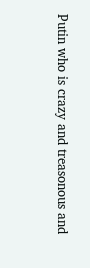Putin who is crazy and treasonous and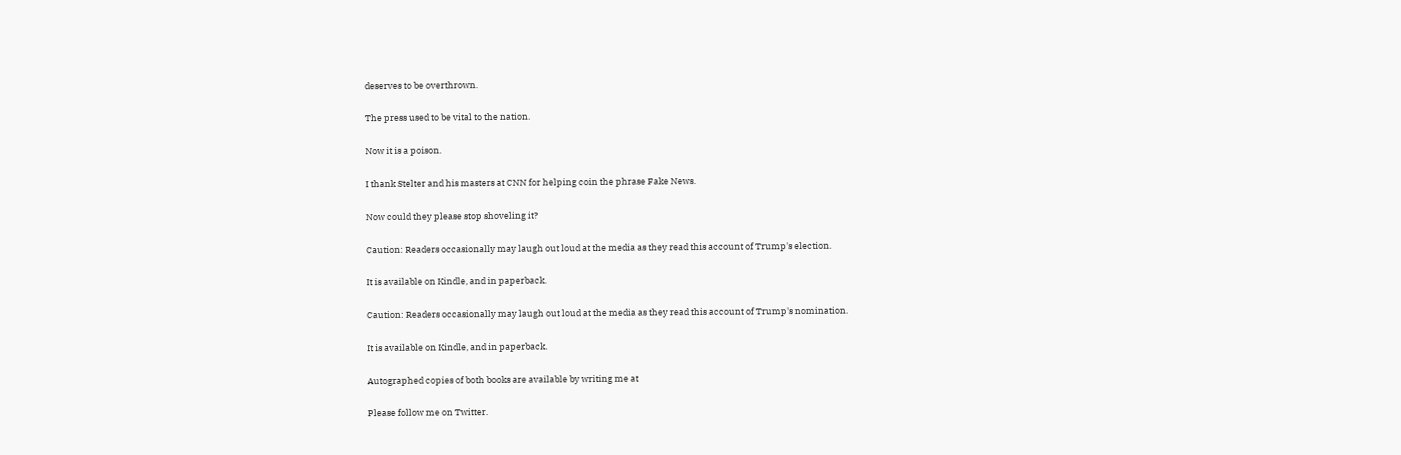deserves to be overthrown.

The press used to be vital to the nation.

Now it is a poison.

I thank Stelter and his masters at CNN for helping coin the phrase Fake News.

Now could they please stop shoveling it?

Caution: Readers occasionally may laugh out loud at the media as they read this account of Trump's election.

It is available on Kindle, and in paperback.

Caution: Readers occasionally may laugh out loud at the media as they read this account of Trump's nomination.

It is available on Kindle, and in paperback.

Autographed copies of both books are available by writing me at

Please follow me on Twitter.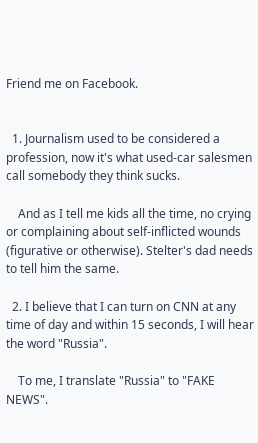Friend me on Facebook.


  1. Journalism used to be considered a profession, now it's what used-car salesmen call somebody they think sucks.

    And as I tell me kids all the time, no crying or complaining about self-inflicted wounds (figurative or otherwise). Stelter's dad needs to tell him the same.

  2. I believe that I can turn on CNN at any time of day and within 15 seconds, I will hear the word "Russia".

    To me, I translate "Russia" to "FAKE NEWS".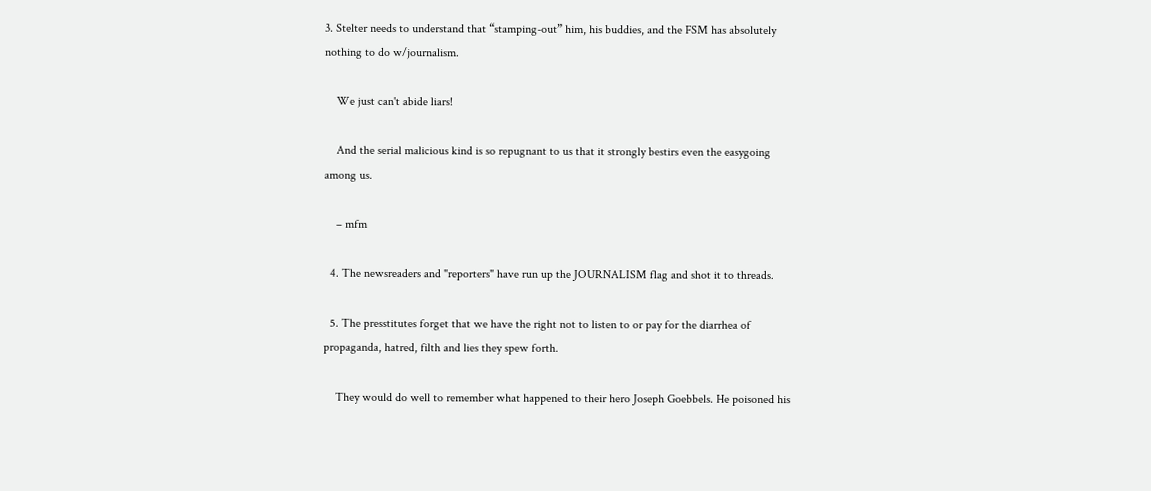3. Stelter needs to understand that “stamping-out” him, his buddies, and the FSM has absolutely nothing to do w/journalism.

    We just can't abide liars!

    And the serial malicious kind is so repugnant to us that it strongly bestirs even the easygoing among us.

    – mfm

  4. The newsreaders and "reporters" have run up the JOURNALISM flag and shot it to threads.

  5. The presstitutes forget that we have the right not to listen to or pay for the diarrhea of propaganda, hatred, filth and lies they spew forth.

    They would do well to remember what happened to their hero Joseph Goebbels. He poisoned his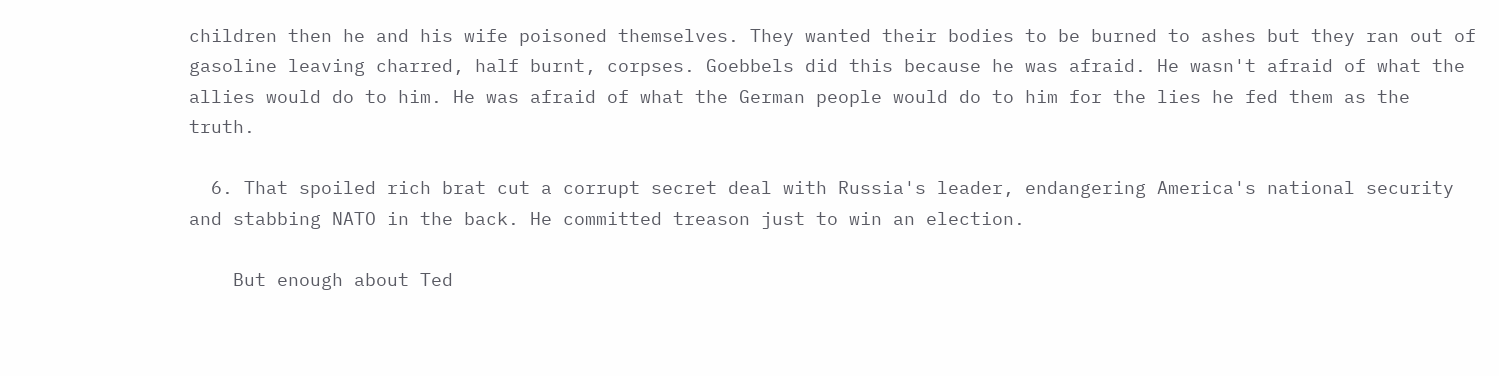children then he and his wife poisoned themselves. They wanted their bodies to be burned to ashes but they ran out of gasoline leaving charred, half burnt, corpses. Goebbels did this because he was afraid. He wasn't afraid of what the allies would do to him. He was afraid of what the German people would do to him for the lies he fed them as the truth.

  6. That spoiled rich brat cut a corrupt secret deal with Russia's leader, endangering America's national security and stabbing NATO in the back. He committed treason just to win an election.

    But enough about Ted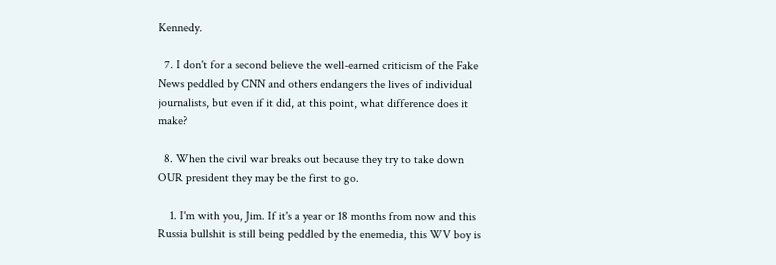Kennedy.

  7. I don't for a second believe the well-earned criticism of the Fake News peddled by CNN and others endangers the lives of individual journalists, but even if it did, at this point, what difference does it make?

  8. When the civil war breaks out because they try to take down OUR president they may be the first to go.

    1. I'm with you, Jim. If it's a year or 18 months from now and this Russia bullshit is still being peddled by the enemedia, this WV boy is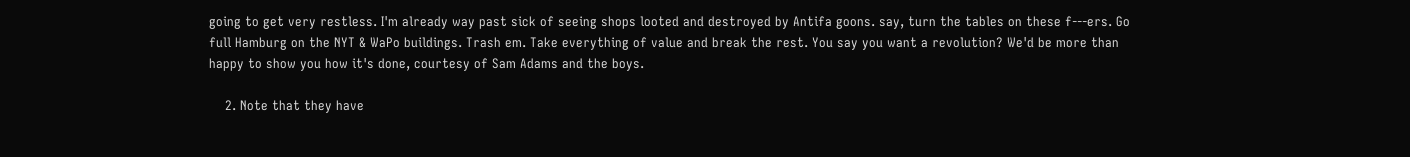going to get very restless. I'm already way past sick of seeing shops looted and destroyed by Antifa goons. say, turn the tables on these f---ers. Go full Hamburg on the NYT & WaPo buildings. Trash em. Take everything of value and break the rest. You say you want a revolution? We'd be more than happy to show you how it's done, courtesy of Sam Adams and the boys.

    2. Note that they have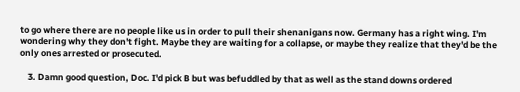to go where there are no people like us in order to pull their shenanigans now. Germany has a right wing. I'm wondering why they don't fight. Maybe they are waiting for a collapse, or maybe they realize that they'd be the only ones arrested or prosecuted.

    3. Damn good question, Doc. I'd pick B but was befuddled by that as well as the stand downs ordered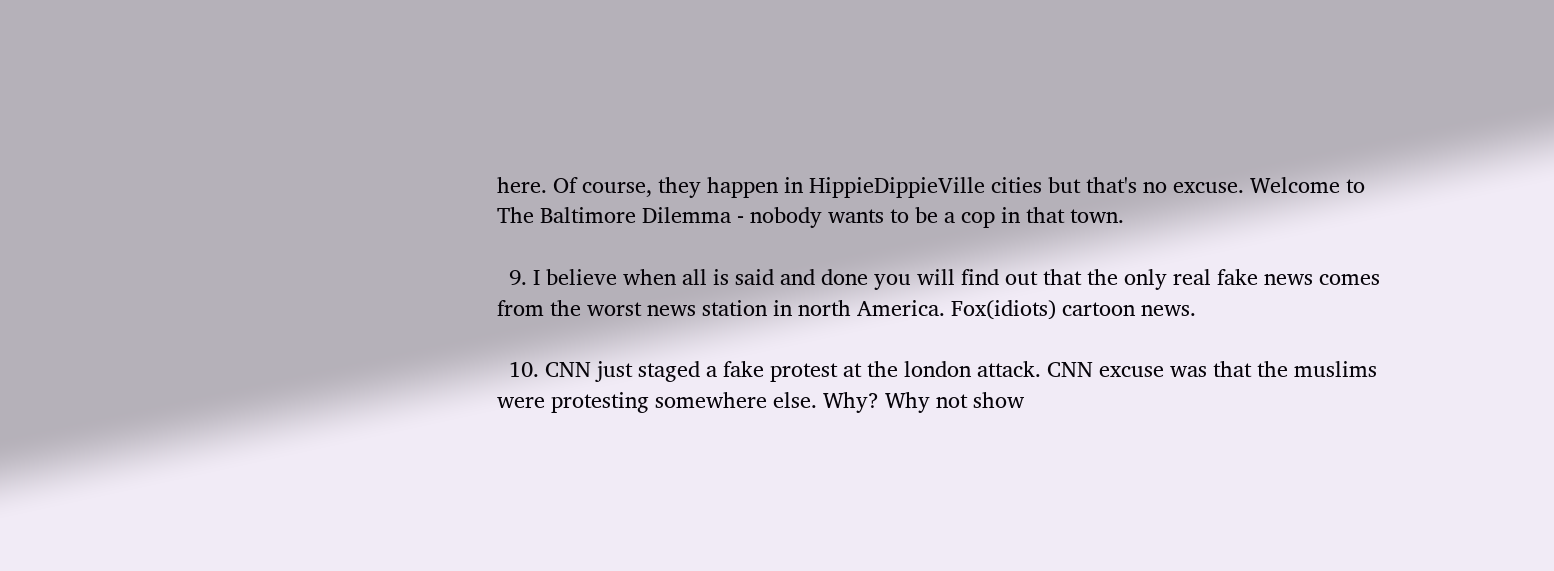here. Of course, they happen in HippieDippieVille cities but that's no excuse. Welcome to The Baltimore Dilemma - nobody wants to be a cop in that town.

  9. I believe when all is said and done you will find out that the only real fake news comes from the worst news station in north America. Fox(idiots) cartoon news.

  10. CNN just staged a fake protest at the london attack. CNN excuse was that the muslims were protesting somewhere else. Why? Why not show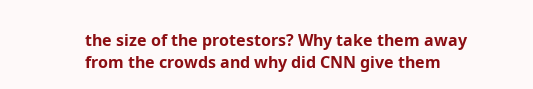the size of the protestors? Why take them away from the crowds and why did CNN give them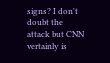signs? I don't doubt the attack but CNN vertainly is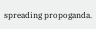spreading propoganda.